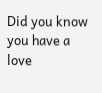Did you know you have a love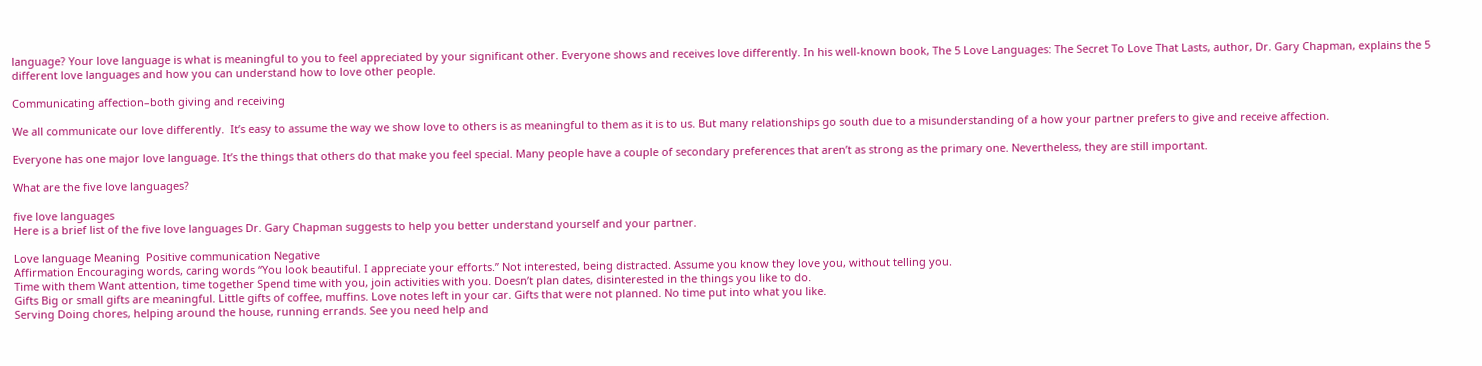language? Your love language is what is meaningful to you to feel appreciated by your significant other. Everyone shows and receives love differently. In his well-known book, The 5 Love Languages: The Secret To Love That Lasts, author, Dr. Gary Chapman, explains the 5 different love languages and how you can understand how to love other people.

Communicating affection–both giving and receiving

We all communicate our love differently.  It’s easy to assume the way we show love to others is as meaningful to them as it is to us. But many relationships go south due to a misunderstanding of a how your partner prefers to give and receive affection.

Everyone has one major love language. It’s the things that others do that make you feel special. Many people have a couple of secondary preferences that aren’t as strong as the primary one. Nevertheless, they are still important.

What are the five love languages?

five love languages
Here is a brief list of the five love languages Dr. Gary Chapman suggests to help you better understand yourself and your partner.

Love language Meaning  Positive communication Negative
Affirmation Encouraging words, caring words “You look beautiful. I appreciate your efforts.” Not interested, being distracted. Assume you know they love you, without telling you.
Time with them Want attention, time together Spend time with you, join activities with you. Doesn’t plan dates, disinterested in the things you like to do.
Gifts Big or small gifts are meaningful. Little gifts of coffee, muffins. Love notes left in your car. Gifts that were not planned. No time put into what you like.
Serving Doing chores, helping around the house, running errands. See you need help and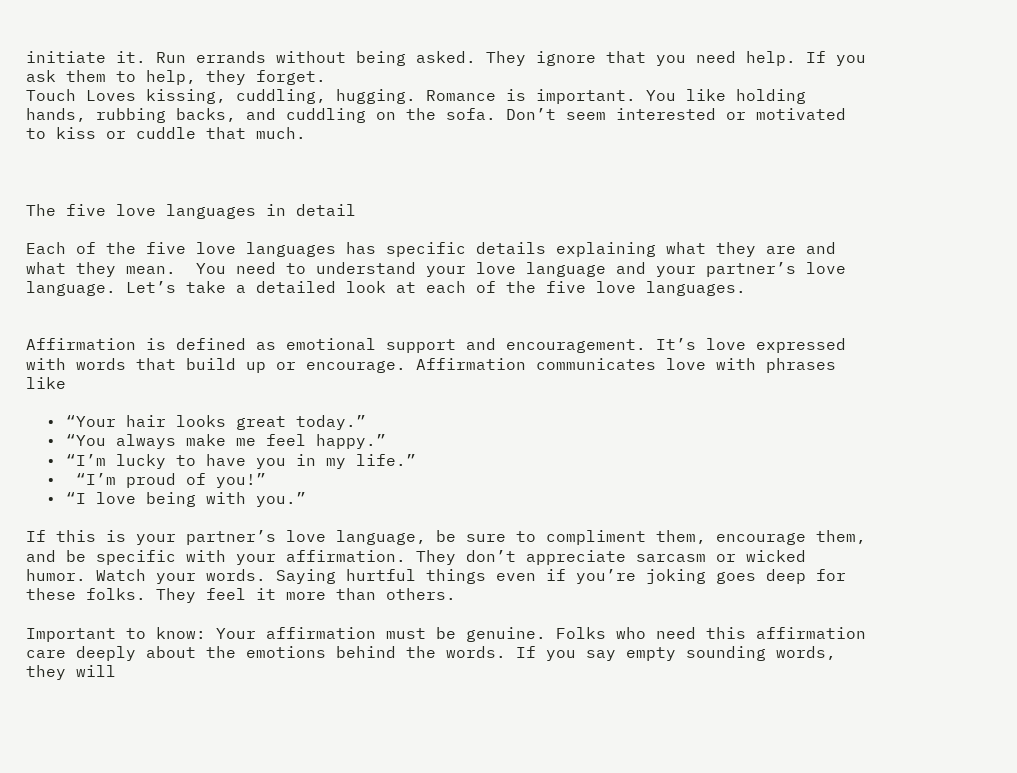initiate it. Run errands without being asked. They ignore that you need help. If you ask them to help, they forget.
Touch Loves kissing, cuddling, hugging. Romance is important. You like holding hands, rubbing backs, and cuddling on the sofa. Don’t seem interested or motivated to kiss or cuddle that much.



The five love languages in detail

Each of the five love languages has specific details explaining what they are and what they mean.  You need to understand your love language and your partner’s love language. Let’s take a detailed look at each of the five love languages.


Affirmation is defined as emotional support and encouragement. It’s love expressed with words that build up or encourage. Affirmation communicates love with phrases like

  • “Your hair looks great today.”
  • “You always make me feel happy.”
  • “I’m lucky to have you in my life.”
  •  “I’m proud of you!”
  • “I love being with you.”

If this is your partner’s love language, be sure to compliment them, encourage them, and be specific with your affirmation. They don’t appreciate sarcasm or wicked humor. Watch your words. Saying hurtful things even if you’re joking goes deep for these folks. They feel it more than others.

Important to know: Your affirmation must be genuine. Folks who need this affirmation care deeply about the emotions behind the words. If you say empty sounding words, they will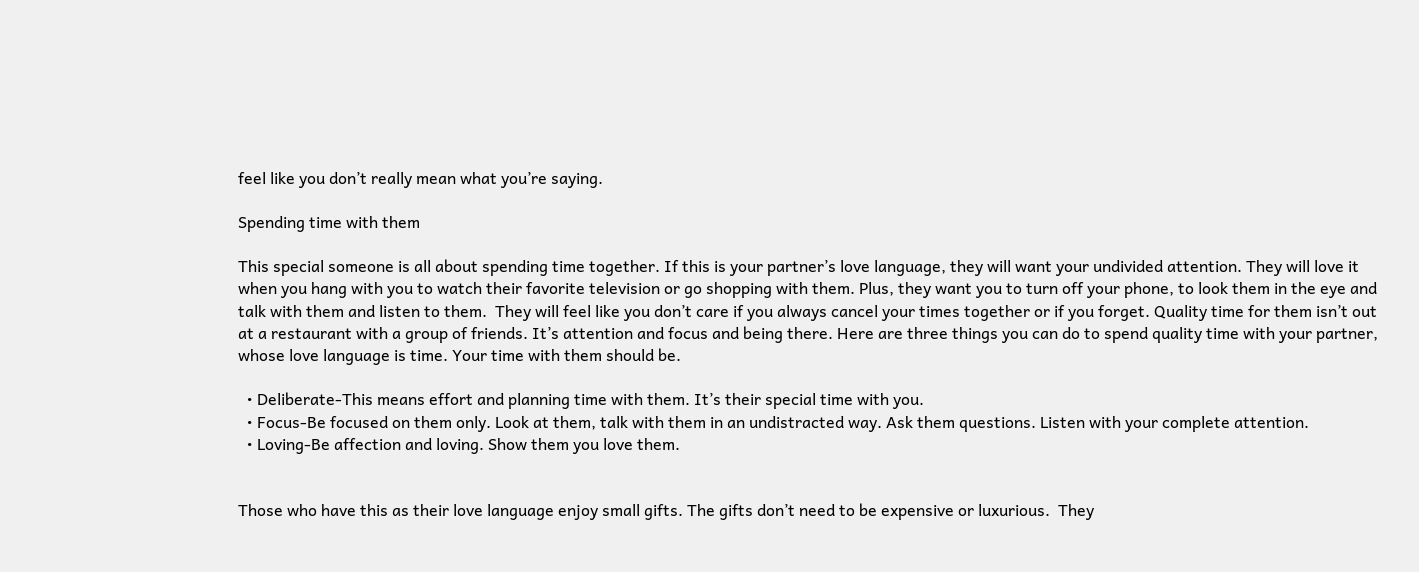feel like you don’t really mean what you’re saying.

Spending time with them

This special someone is all about spending time together. If this is your partner’s love language, they will want your undivided attention. They will love it when you hang with you to watch their favorite television or go shopping with them. Plus, they want you to turn off your phone, to look them in the eye and talk with them and listen to them.  They will feel like you don’t care if you always cancel your times together or if you forget. Quality time for them isn’t out at a restaurant with a group of friends. It’s attention and focus and being there. Here are three things you can do to spend quality time with your partner, whose love language is time. Your time with them should be.

  • Deliberate-This means effort and planning time with them. It’s their special time with you.
  • Focus-Be focused on them only. Look at them, talk with them in an undistracted way. Ask them questions. Listen with your complete attention.
  • Loving-Be affection and loving. Show them you love them.


Those who have this as their love language enjoy small gifts. The gifts don’t need to be expensive or luxurious.  They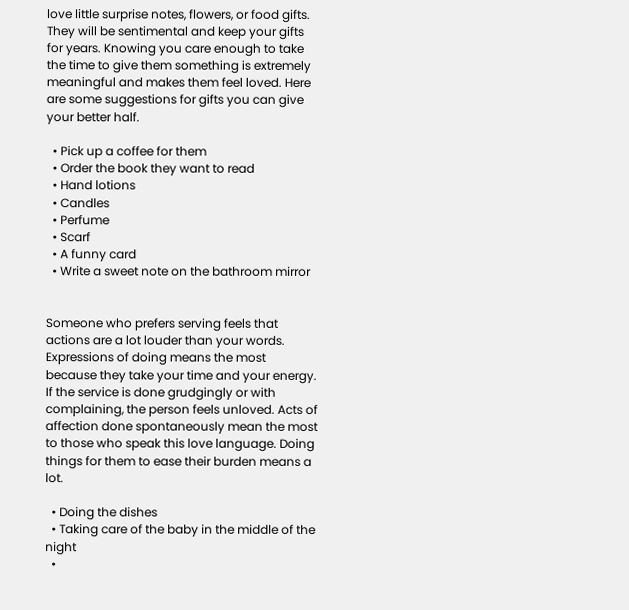love little surprise notes, flowers, or food gifts. They will be sentimental and keep your gifts for years. Knowing you care enough to take the time to give them something is extremely meaningful and makes them feel loved. Here are some suggestions for gifts you can give your better half.

  • Pick up a coffee for them
  • Order the book they want to read
  • Hand lotions
  • Candles
  • Perfume
  • Scarf
  • A funny card
  • Write a sweet note on the bathroom mirror


Someone who prefers serving feels that actions are a lot louder than your words. Expressions of doing means the most because they take your time and your energy. If the service is done grudgingly or with complaining, the person feels unloved. Acts of affection done spontaneously mean the most to those who speak this love language. Doing things for them to ease their burden means a lot.

  • Doing the dishes
  • Taking care of the baby in the middle of the night
  •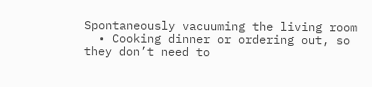Spontaneously vacuuming the living room
  • Cooking dinner or ordering out, so they don’t need to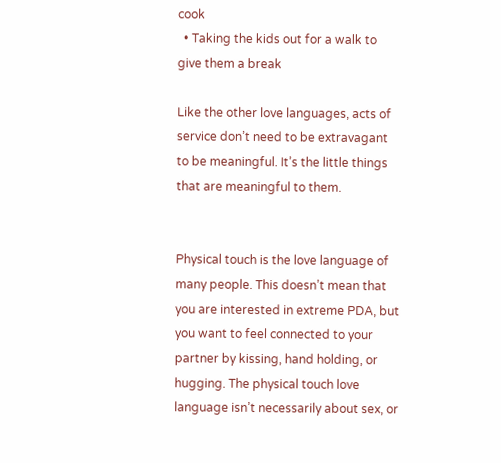cook
  • Taking the kids out for a walk to give them a break

Like the other love languages, acts of service don’t need to be extravagant to be meaningful. It’s the little things that are meaningful to them.


Physical touch is the love language of many people. This doesn’t mean that you are interested in extreme PDA, but you want to feel connected to your partner by kissing, hand holding, or hugging. The physical touch love language isn’t necessarily about sex, or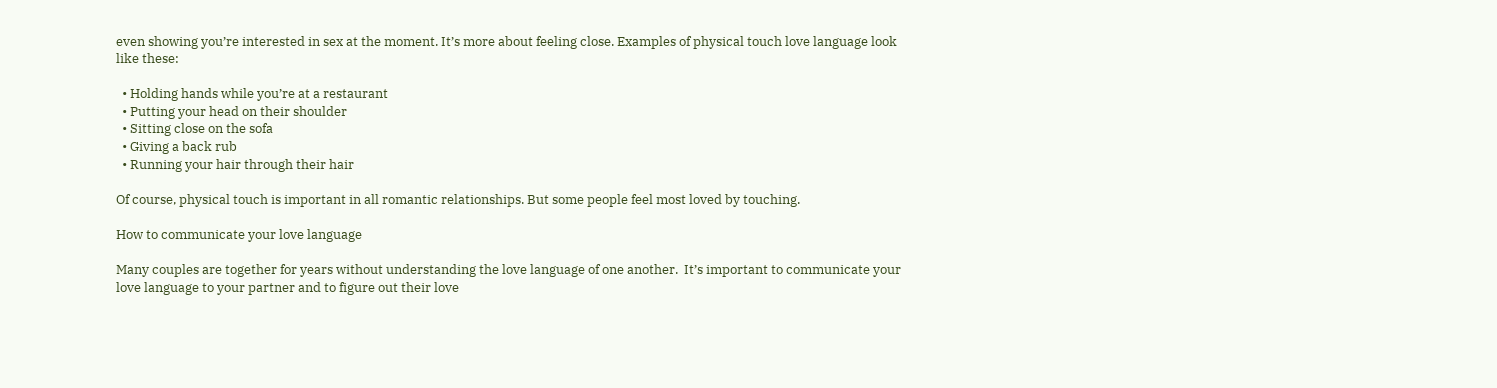even showing you’re interested in sex at the moment. It’s more about feeling close. Examples of physical touch love language look like these:

  • Holding hands while you’re at a restaurant
  • Putting your head on their shoulder
  • Sitting close on the sofa
  • Giving a back rub
  • Running your hair through their hair

Of course, physical touch is important in all romantic relationships. But some people feel most loved by touching.

How to communicate your love language

Many couples are together for years without understanding the love language of one another.  It’s important to communicate your love language to your partner and to figure out their love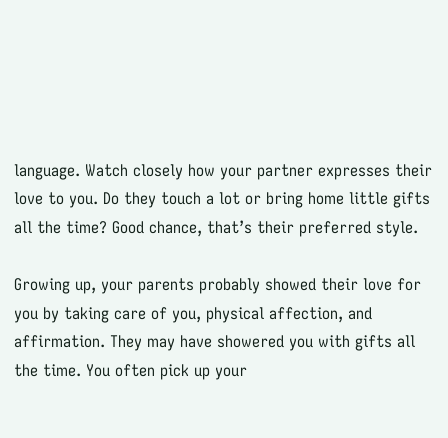language. Watch closely how your partner expresses their love to you. Do they touch a lot or bring home little gifts all the time? Good chance, that’s their preferred style.

Growing up, your parents probably showed their love for you by taking care of you, physical affection, and affirmation. They may have showered you with gifts all the time. You often pick up your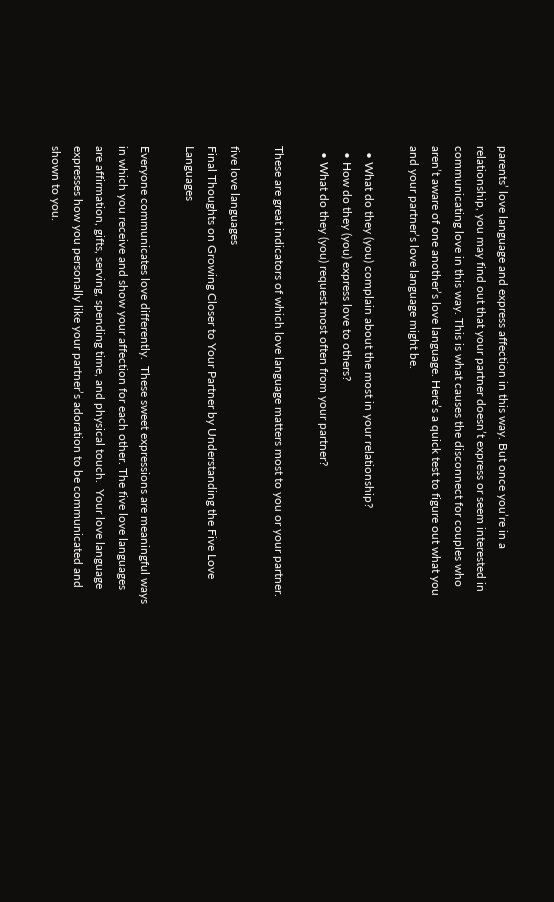parents’ love language and express affection in this way. But once you’re in a relationship, you may find out that your partner doesn’t express or seem interested in communicating love in this way. This is what causes the disconnect for couples who aren’t aware of one another’s love language. Here’s a quick test to figure out what you and your partner’s love language might be.

  • What do they (you) complain about the most in your relationship?
  • How do they (you) express love to others?
  • What do they (you) request most often from your partner?

These are great indicators of which love language matters most to you or your partner.

five love languages
Final Thoughts on Growing Closer to Your Partner by Understanding the Five Love Languages

Everyone communicates love differently.  These sweet expressions are meaningful ways in which you receive and show your affection for each other. The five love languages are affirmation, gifts, serving, spending time, and physical touch.  Your love language expresses how you personally like your partner’s adoration to be communicated and shown to you.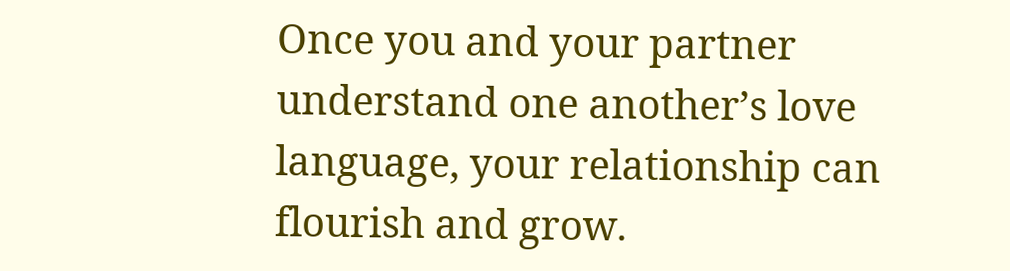Once you and your partner understand one another’s love language, your relationship can flourish and grow.